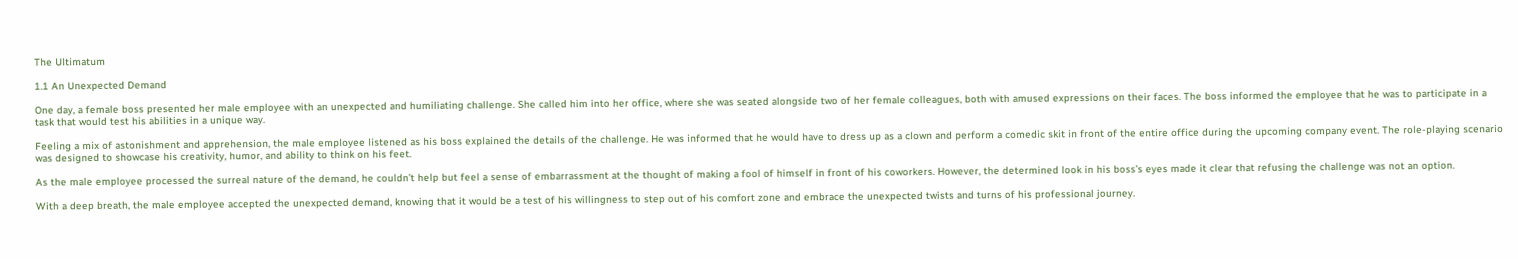The Ultimatum

1.1 An Unexpected Demand

One day, a female boss presented her male employee with an unexpected and humiliating challenge. She called him into her office, where she was seated alongside two of her female colleagues, both with amused expressions on their faces. The boss informed the employee that he was to participate in a task that would test his abilities in a unique way.

Feeling a mix of astonishment and apprehension, the male employee listened as his boss explained the details of the challenge. He was informed that he would have to dress up as a clown and perform a comedic skit in front of the entire office during the upcoming company event. The role-playing scenario was designed to showcase his creativity, humor, and ability to think on his feet.

As the male employee processed the surreal nature of the demand, he couldn’t help but feel a sense of embarrassment at the thought of making a fool of himself in front of his coworkers. However, the determined look in his boss’s eyes made it clear that refusing the challenge was not an option.

With a deep breath, the male employee accepted the unexpected demand, knowing that it would be a test of his willingness to step out of his comfort zone and embrace the unexpected twists and turns of his professional journey.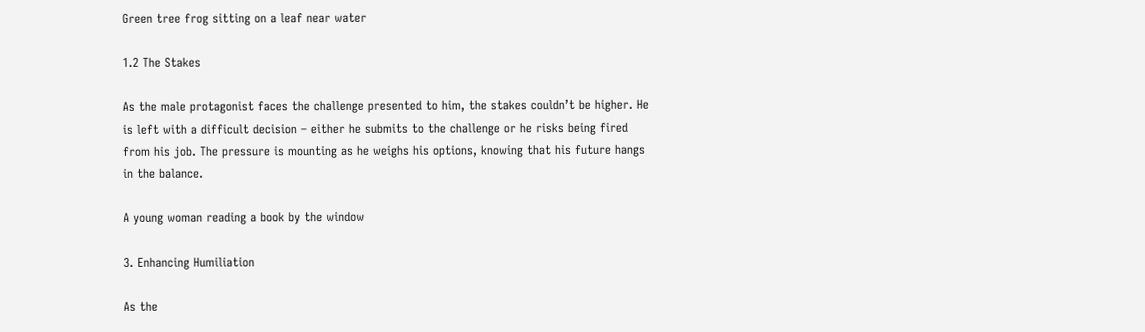Green tree frog sitting on a leaf near water

1.2 The Stakes

As the male protagonist faces the challenge presented to him, the stakes couldn’t be higher. He is left with a difficult decision – either he submits to the challenge or he risks being fired from his job. The pressure is mounting as he weighs his options, knowing that his future hangs in the balance.

A young woman reading a book by the window

3. Enhancing Humiliation

As the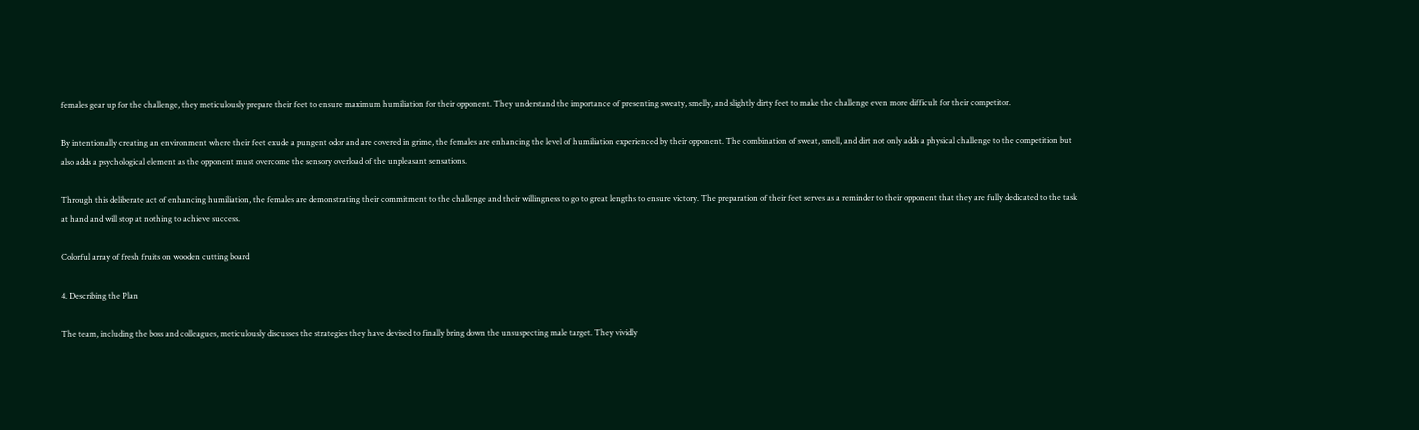females gear up for the challenge, they meticulously prepare their feet to ensure maximum humiliation for their opponent. They understand the importance of presenting sweaty, smelly, and slightly dirty feet to make the challenge even more difficult for their competitor.

By intentionally creating an environment where their feet exude a pungent odor and are covered in grime, the females are enhancing the level of humiliation experienced by their opponent. The combination of sweat, smell, and dirt not only adds a physical challenge to the competition but also adds a psychological element as the opponent must overcome the sensory overload of the unpleasant sensations.

Through this deliberate act of enhancing humiliation, the females are demonstrating their commitment to the challenge and their willingness to go to great lengths to ensure victory. The preparation of their feet serves as a reminder to their opponent that they are fully dedicated to the task at hand and will stop at nothing to achieve success.

Colorful array of fresh fruits on wooden cutting board

4. Describing the Plan

The team, including the boss and colleagues, meticulously discusses the strategies they have devised to finally bring down the unsuspecting male target. They vividly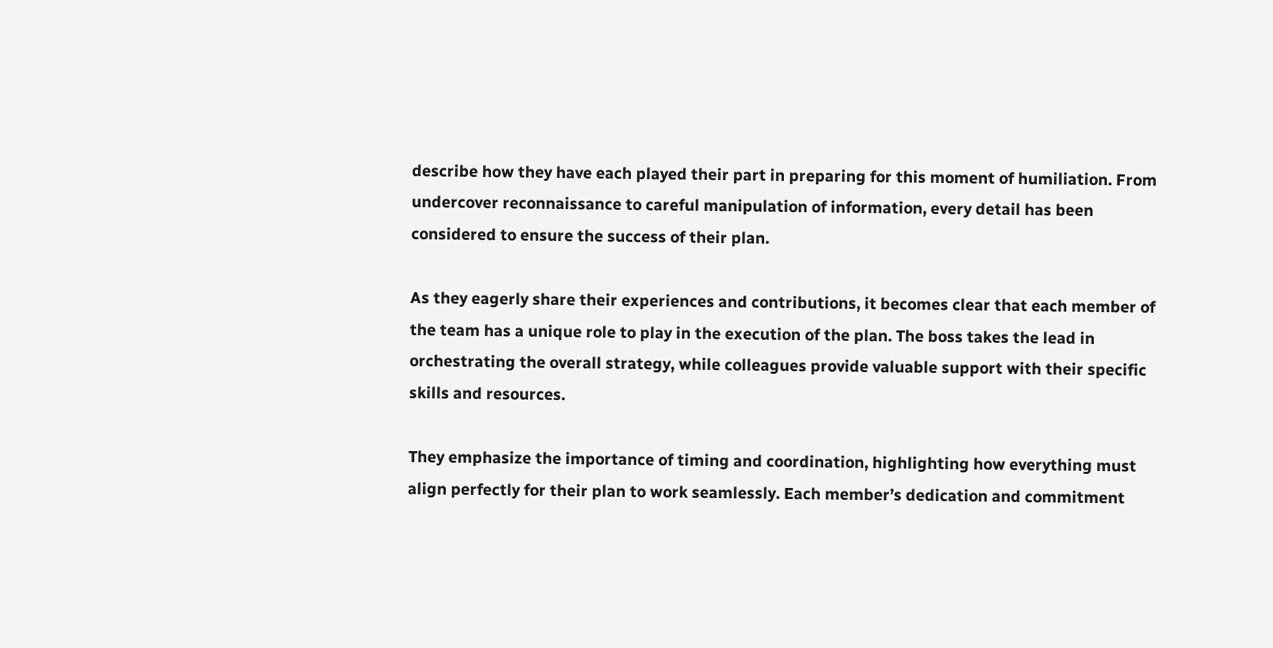describe how they have each played their part in preparing for this moment of humiliation. From undercover reconnaissance to careful manipulation of information, every detail has been considered to ensure the success of their plan.

As they eagerly share their experiences and contributions, it becomes clear that each member of the team has a unique role to play in the execution of the plan. The boss takes the lead in orchestrating the overall strategy, while colleagues provide valuable support with their specific skills and resources.

They emphasize the importance of timing and coordination, highlighting how everything must align perfectly for their plan to work seamlessly. Each member’s dedication and commitment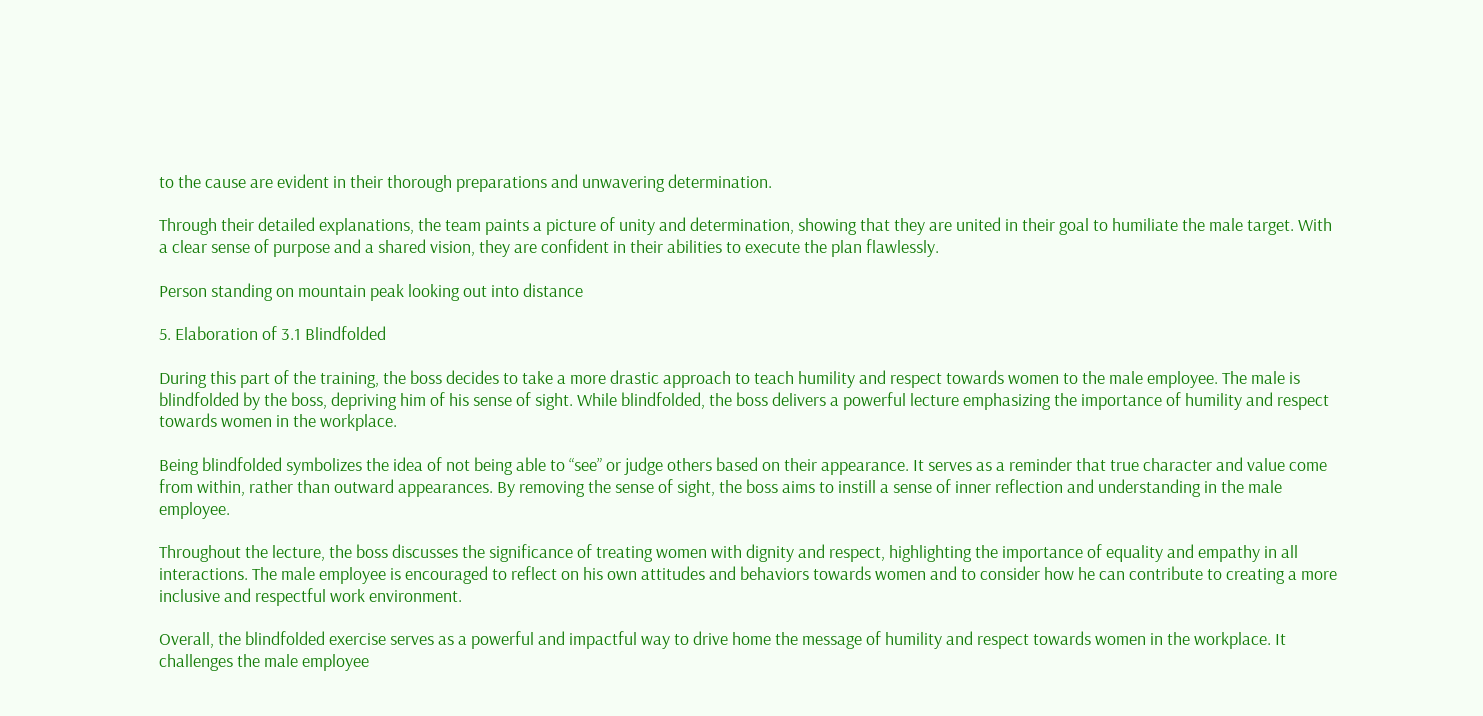to the cause are evident in their thorough preparations and unwavering determination.

Through their detailed explanations, the team paints a picture of unity and determination, showing that they are united in their goal to humiliate the male target. With a clear sense of purpose and a shared vision, they are confident in their abilities to execute the plan flawlessly.

Person standing on mountain peak looking out into distance

5. Elaboration of 3.1 Blindfolded

During this part of the training, the boss decides to take a more drastic approach to teach humility and respect towards women to the male employee. The male is blindfolded by the boss, depriving him of his sense of sight. While blindfolded, the boss delivers a powerful lecture emphasizing the importance of humility and respect towards women in the workplace.

Being blindfolded symbolizes the idea of not being able to “see” or judge others based on their appearance. It serves as a reminder that true character and value come from within, rather than outward appearances. By removing the sense of sight, the boss aims to instill a sense of inner reflection and understanding in the male employee.

Throughout the lecture, the boss discusses the significance of treating women with dignity and respect, highlighting the importance of equality and empathy in all interactions. The male employee is encouraged to reflect on his own attitudes and behaviors towards women and to consider how he can contribute to creating a more inclusive and respectful work environment.

Overall, the blindfolded exercise serves as a powerful and impactful way to drive home the message of humility and respect towards women in the workplace. It challenges the male employee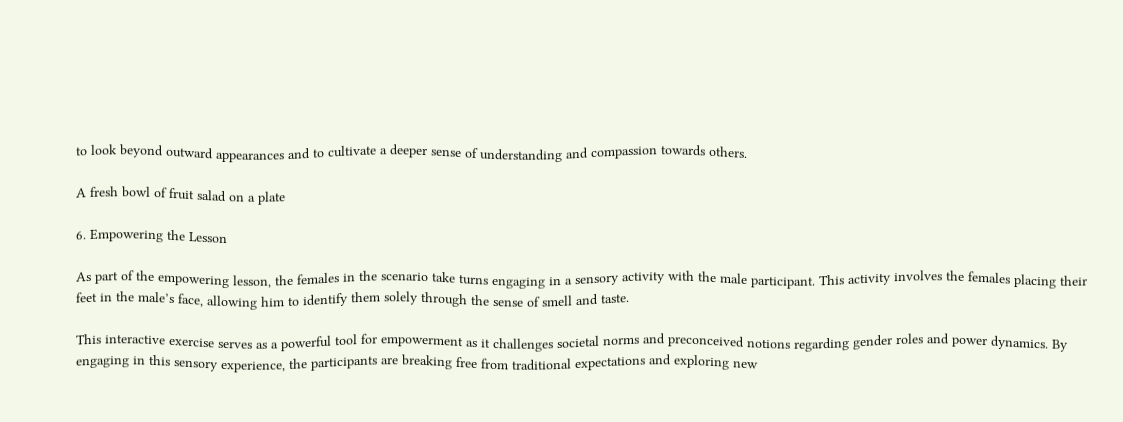to look beyond outward appearances and to cultivate a deeper sense of understanding and compassion towards others.

A fresh bowl of fruit salad on a plate

6. Empowering the Lesson

As part of the empowering lesson, the females in the scenario take turns engaging in a sensory activity with the male participant. This activity involves the females placing their feet in the male’s face, allowing him to identify them solely through the sense of smell and taste.

This interactive exercise serves as a powerful tool for empowerment as it challenges societal norms and preconceived notions regarding gender roles and power dynamics. By engaging in this sensory experience, the participants are breaking free from traditional expectations and exploring new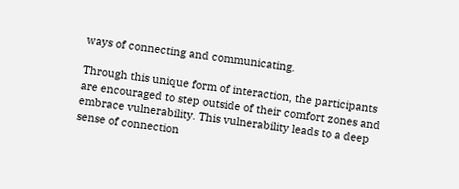ways of connecting and communicating.

Through this unique form of interaction, the participants are encouraged to step outside of their comfort zones and embrace vulnerability. This vulnerability leads to a deep sense of connection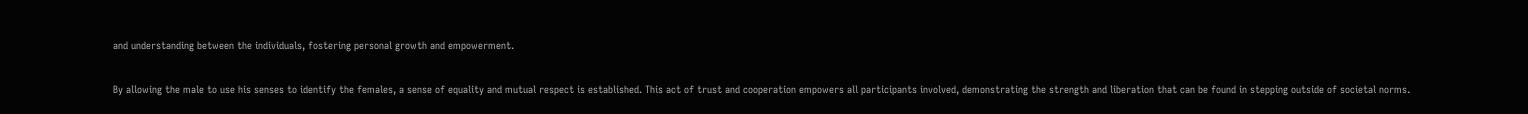and understanding between the individuals, fostering personal growth and empowerment.

By allowing the male to use his senses to identify the females, a sense of equality and mutual respect is established. This act of trust and cooperation empowers all participants involved, demonstrating the strength and liberation that can be found in stepping outside of societal norms.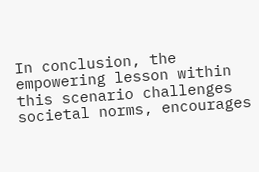In conclusion, the empowering lesson within this scenario challenges societal norms, encourages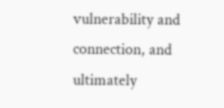vulnerability and connection, and ultimately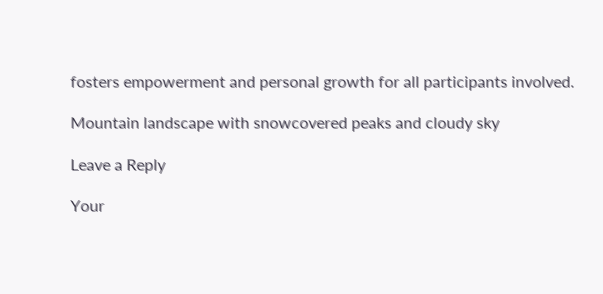fosters empowerment and personal growth for all participants involved.

Mountain landscape with snowcovered peaks and cloudy sky

Leave a Reply

Your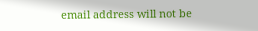email address will not be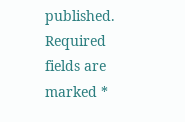published. Required fields are marked *